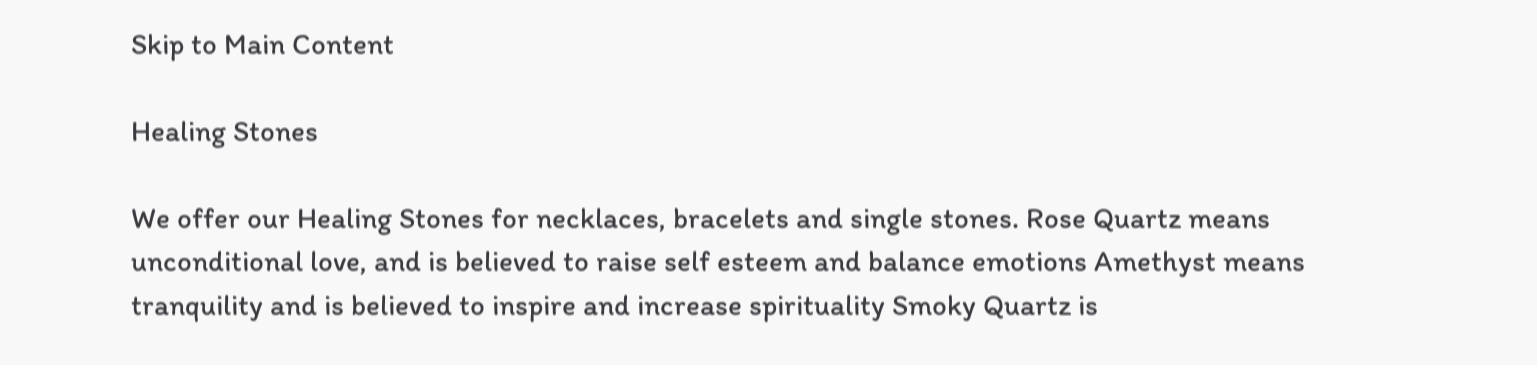Skip to Main Content

Healing Stones

We offer our Healing Stones for necklaces, bracelets and single stones. Rose Quartz means unconditional love, and is believed to raise self esteem and balance emotions Amethyst means tranquility and is believed to inspire and increase spirituality Smoky Quartz is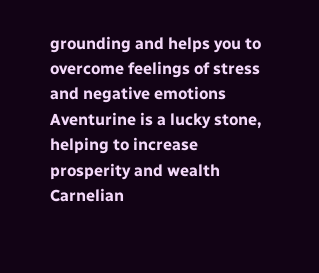grounding and helps you to overcome feelings of stress and negative emotions Aventurine is a lucky stone, helping to increase prosperity and wealth Carnelian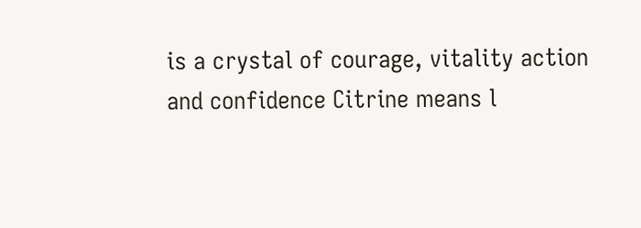is a crystal of courage, vitality action and confidence Citrine means l